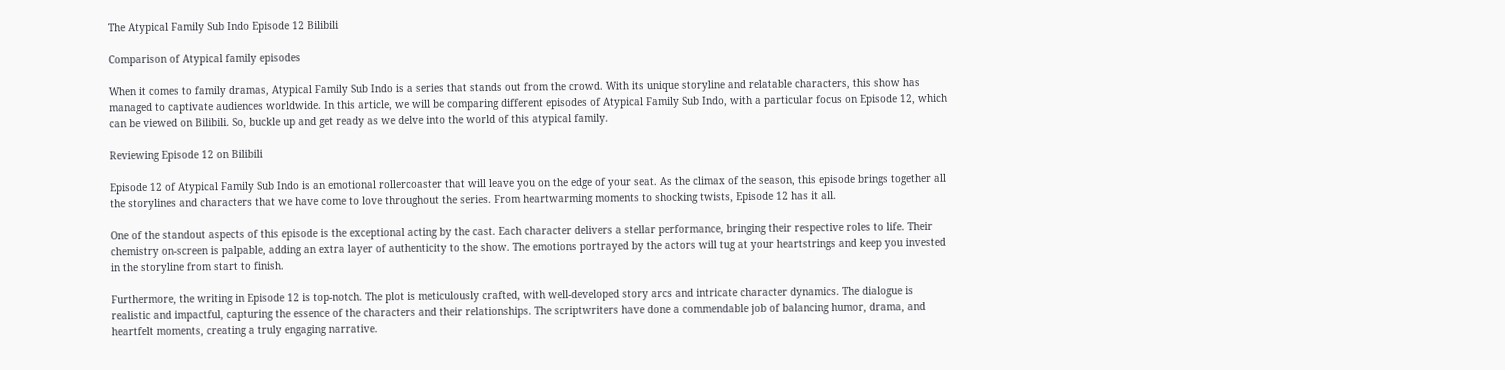The Atypical Family Sub Indo Episode 12 Bilibili

Comparison of Atypical family episodes

When it comes to family dramas, Atypical Family Sub Indo is a series that stands out from the crowd. With its unique storyline and relatable characters, this show has managed to captivate audiences worldwide. In this article, we will be comparing different episodes of Atypical Family Sub Indo, with a particular focus on Episode 12, which can be viewed on Bilibili. So, buckle up and get ready as we delve into the world of this atypical family.

Reviewing Episode 12 on Bilibili

Episode 12 of Atypical Family Sub Indo is an emotional rollercoaster that will leave you on the edge of your seat. As the climax of the season, this episode brings together all the storylines and characters that we have come to love throughout the series. From heartwarming moments to shocking twists, Episode 12 has it all.

One of the standout aspects of this episode is the exceptional acting by the cast. Each character delivers a stellar performance, bringing their respective roles to life. Their chemistry on-screen is palpable, adding an extra layer of authenticity to the show. The emotions portrayed by the actors will tug at your heartstrings and keep you invested in the storyline from start to finish.

Furthermore, the writing in Episode 12 is top-notch. The plot is meticulously crafted, with well-developed story arcs and intricate character dynamics. The dialogue is realistic and impactful, capturing the essence of the characters and their relationships. The scriptwriters have done a commendable job of balancing humor, drama, and heartfelt moments, creating a truly engaging narrative.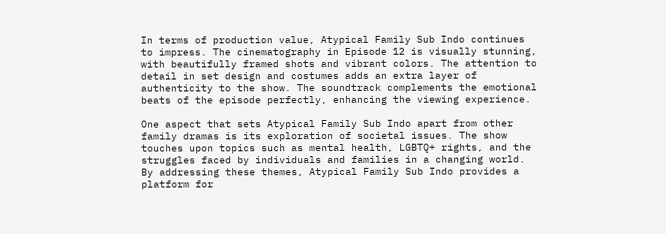In terms of production value, Atypical Family Sub Indo continues to impress. The cinematography in Episode 12 is visually stunning, with beautifully framed shots and vibrant colors. The attention to detail in set design and costumes adds an extra layer of authenticity to the show. The soundtrack complements the emotional beats of the episode perfectly, enhancing the viewing experience.

One aspect that sets Atypical Family Sub Indo apart from other family dramas is its exploration of societal issues. The show touches upon topics such as mental health, LGBTQ+ rights, and the struggles faced by individuals and families in a changing world. By addressing these themes, Atypical Family Sub Indo provides a platform for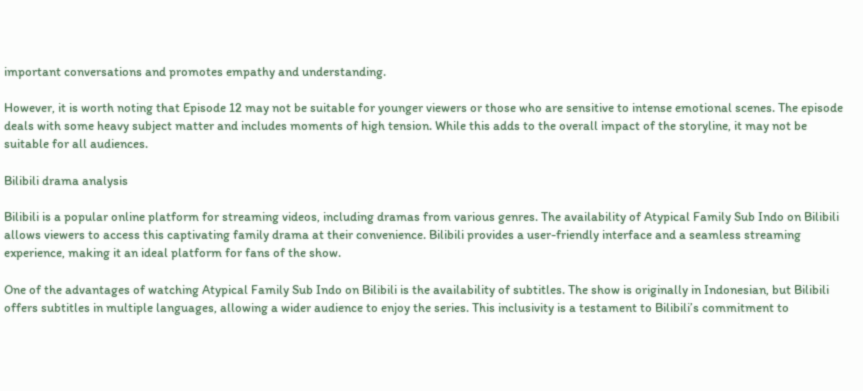important conversations and promotes empathy and understanding.

However, it is worth noting that Episode 12 may not be suitable for younger viewers or those who are sensitive to intense emotional scenes. The episode deals with some heavy subject matter and includes moments of high tension. While this adds to the overall impact of the storyline, it may not be suitable for all audiences.

Bilibili drama analysis

Bilibili is a popular online platform for streaming videos, including dramas from various genres. The availability of Atypical Family Sub Indo on Bilibili allows viewers to access this captivating family drama at their convenience. Bilibili provides a user-friendly interface and a seamless streaming experience, making it an ideal platform for fans of the show.

One of the advantages of watching Atypical Family Sub Indo on Bilibili is the availability of subtitles. The show is originally in Indonesian, but Bilibili offers subtitles in multiple languages, allowing a wider audience to enjoy the series. This inclusivity is a testament to Bilibili’s commitment to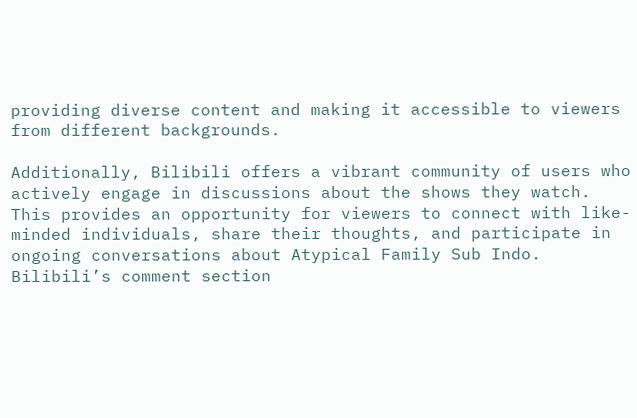providing diverse content and making it accessible to viewers from different backgrounds.

Additionally, Bilibili offers a vibrant community of users who actively engage in discussions about the shows they watch. This provides an opportunity for viewers to connect with like-minded individuals, share their thoughts, and participate in ongoing conversations about Atypical Family Sub Indo. Bilibili’s comment section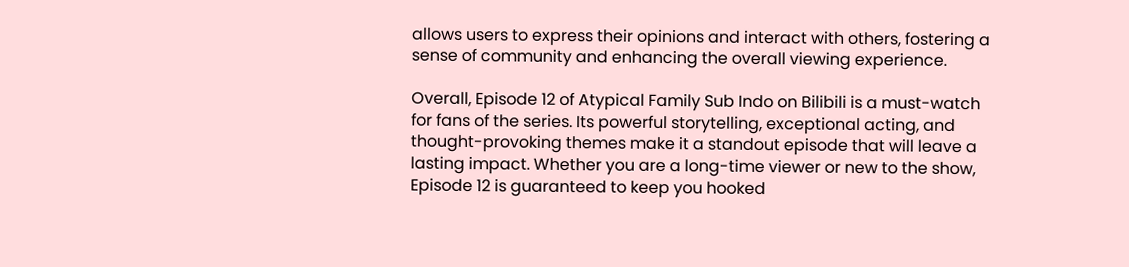allows users to express their opinions and interact with others, fostering a sense of community and enhancing the overall viewing experience.

Overall, Episode 12 of Atypical Family Sub Indo on Bilibili is a must-watch for fans of the series. Its powerful storytelling, exceptional acting, and thought-provoking themes make it a standout episode that will leave a lasting impact. Whether you are a long-time viewer or new to the show, Episode 12 is guaranteed to keep you hooked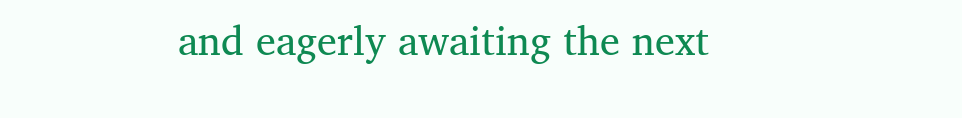and eagerly awaiting the next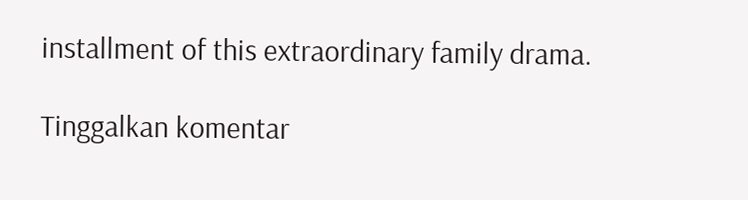installment of this extraordinary family drama.

Tinggalkan komentar